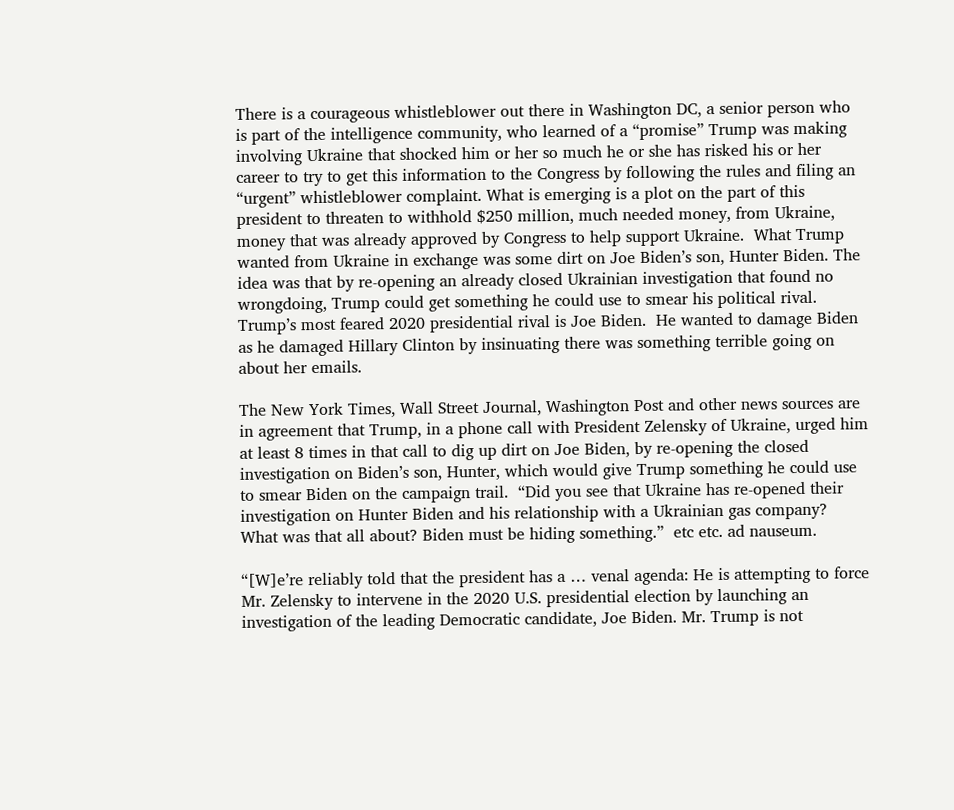There is a courageous whistleblower out there in Washington DC, a senior person who is part of the intelligence community, who learned of a “promise” Trump was making involving Ukraine that shocked him or her so much he or she has risked his or her career to try to get this information to the Congress by following the rules and filing an “urgent” whistleblower complaint. What is emerging is a plot on the part of this president to threaten to withhold $250 million, much needed money, from Ukraine, money that was already approved by Congress to help support Ukraine.  What Trump wanted from Ukraine in exchange was some dirt on Joe Biden’s son, Hunter Biden. The idea was that by re-opening an already closed Ukrainian investigation that found no wrongdoing, Trump could get something he could use to smear his political rival.  Trump’s most feared 2020 presidential rival is Joe Biden.  He wanted to damage Biden as he damaged Hillary Clinton by insinuating there was something terrible going on about her emails.

The New York Times, Wall Street Journal, Washington Post and other news sources are in agreement that Trump, in a phone call with President Zelensky of Ukraine, urged him at least 8 times in that call to dig up dirt on Joe Biden, by re-opening the closed investigation on Biden’s son, Hunter, which would give Trump something he could use to smear Biden on the campaign trail.  “Did you see that Ukraine has re-opened their investigation on Hunter Biden and his relationship with a Ukrainian gas company?  What was that all about? Biden must be hiding something.”  etc etc. ad nauseum.

“[W]e’re reliably told that the president has a … venal agenda: He is attempting to force Mr. Zelensky to intervene in the 2020 U.S. presidential election by launching an investigation of the leading Democratic candidate, Joe Biden. Mr. Trump is not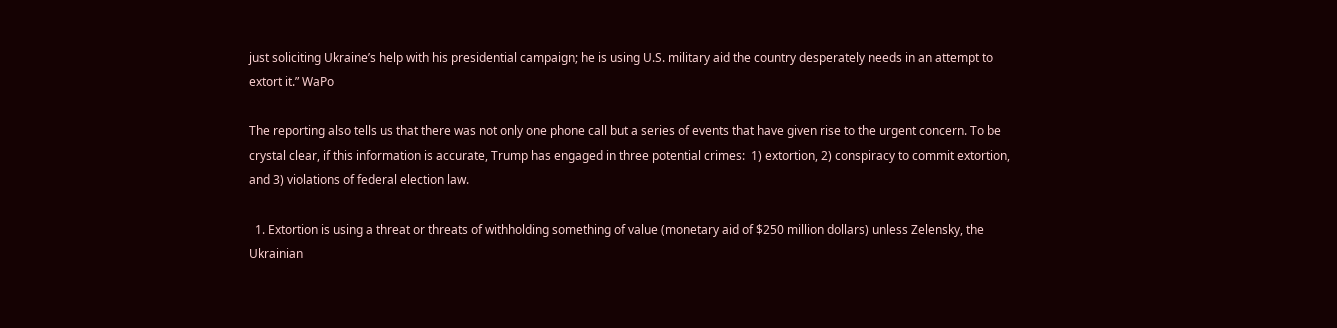just soliciting Ukraine’s help with his presidential campaign; he is using U.S. military aid the country desperately needs in an attempt to extort it.” WaPo

The reporting also tells us that there was not only one phone call but a series of events that have given rise to the urgent concern. To be crystal clear, if this information is accurate, Trump has engaged in three potential crimes:  1) extortion, 2) conspiracy to commit extortion, and 3) violations of federal election law.

  1. Extortion is using a threat or threats of withholding something of value (monetary aid of $250 million dollars) unless Zelensky, the Ukrainian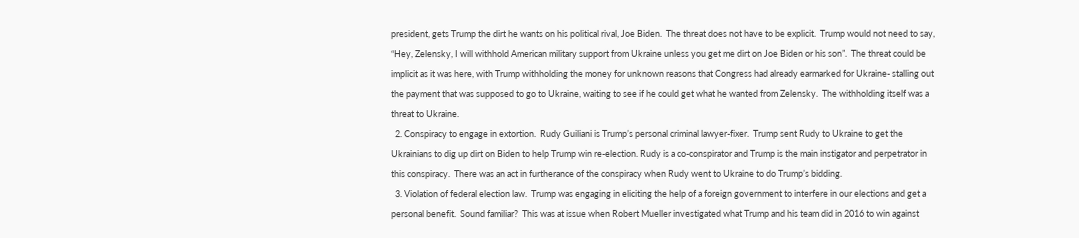president, gets Trump the dirt he wants on his political rival, Joe Biden.  The threat does not have to be explicit.  Trump would not need to say, “Hey, Zelensky, I will withhold American military support from Ukraine unless you get me dirt on Joe Biden or his son”.  The threat could be implicit as it was here, with Trump withholding the money for unknown reasons that Congress had already earmarked for Ukraine- stalling out the payment that was supposed to go to Ukraine, waiting to see if he could get what he wanted from Zelensky.  The withholding itself was a threat to Ukraine.
  2. Conspiracy to engage in extortion.  Rudy Guiliani is Trump’s personal criminal lawyer-fixer.  Trump sent Rudy to Ukraine to get the Ukrainians to dig up dirt on Biden to help Trump win re-election. Rudy is a co-conspirator and Trump is the main instigator and perpetrator in this conspiracy.  There was an act in furtherance of the conspiracy when Rudy went to Ukraine to do Trump’s bidding.
  3. Violation of federal election law.  Trump was engaging in eliciting the help of a foreign government to interfere in our elections and get a personal benefit.  Sound familiar?  This was at issue when Robert Mueller investigated what Trump and his team did in 2016 to win against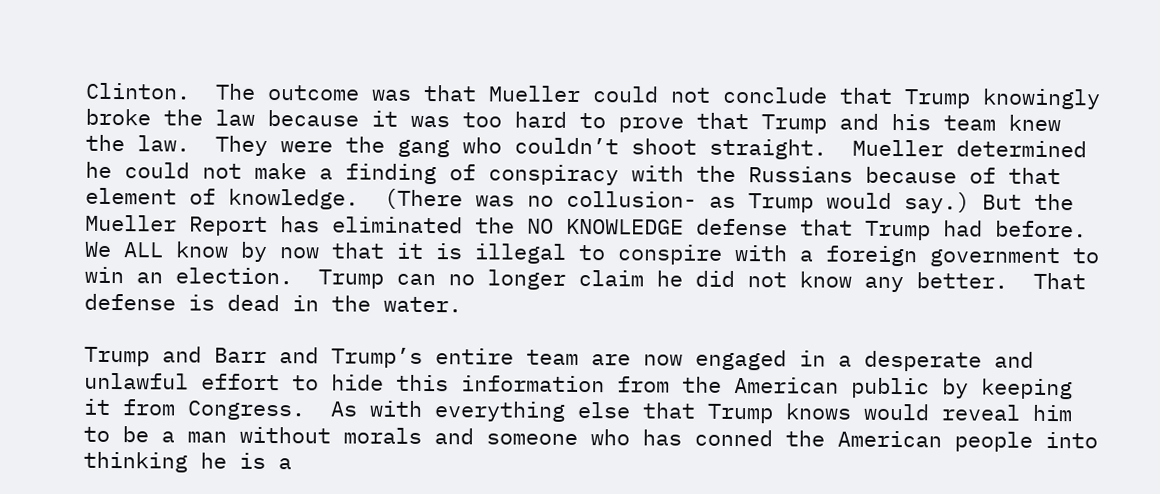Clinton.  The outcome was that Mueller could not conclude that Trump knowingly broke the law because it was too hard to prove that Trump and his team knew the law.  They were the gang who couldn’t shoot straight.  Mueller determined he could not make a finding of conspiracy with the Russians because of that element of knowledge.  (There was no collusion- as Trump would say.) But the Mueller Report has eliminated the NO KNOWLEDGE defense that Trump had before.  We ALL know by now that it is illegal to conspire with a foreign government to win an election.  Trump can no longer claim he did not know any better.  That defense is dead in the water.

Trump and Barr and Trump’s entire team are now engaged in a desperate and unlawful effort to hide this information from the American public by keeping it from Congress.  As with everything else that Trump knows would reveal him to be a man without morals and someone who has conned the American people into thinking he is a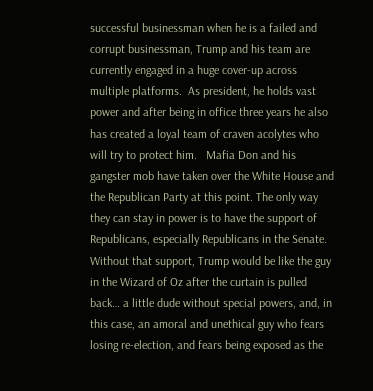successful businessman when he is a failed and corrupt businessman, Trump and his team are currently engaged in a huge cover-up across multiple platforms.  As president, he holds vast power and after being in office three years he also has created a loyal team of craven acolytes who will try to protect him.   Mafia Don and his gangster mob have taken over the White House and the Republican Party at this point. The only way they can stay in power is to have the support of Republicans, especially Republicans in the Senate.  Without that support, Trump would be like the guy in the Wizard of Oz after the curtain is pulled back… a little dude without special powers, and, in this case, an amoral and unethical guy who fears losing re-election, and fears being exposed as the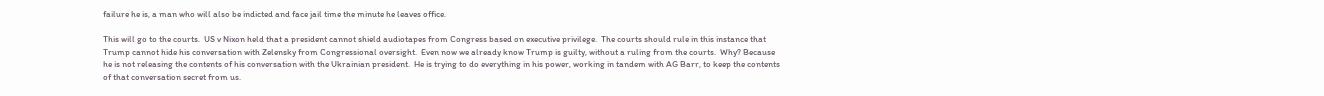failure he is, a man who will also be indicted and face jail time the minute he leaves office.

This will go to the courts.  US v Nixon held that a president cannot shield audiotapes from Congress based on executive privilege.  The courts should rule in this instance that Trump cannot hide his conversation with Zelensky from Congressional oversight.  Even now we already know Trump is guilty, without a ruling from the courts.  Why? Because he is not releasing the contents of his conversation with the Ukrainian president.  He is trying to do everything in his power, working in tandem with AG Barr, to keep the contents of that conversation secret from us.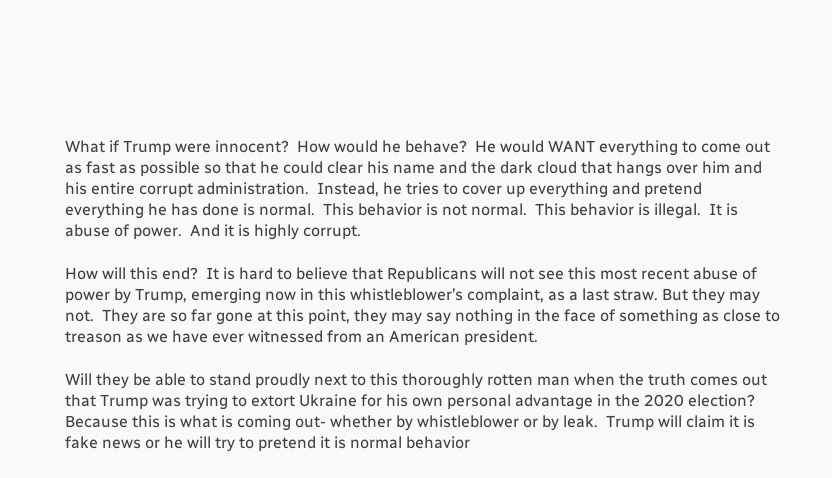What if Trump were innocent?  How would he behave?  He would WANT everything to come out as fast as possible so that he could clear his name and the dark cloud that hangs over him and his entire corrupt administration.  Instead, he tries to cover up everything and pretend everything he has done is normal.  This behavior is not normal.  This behavior is illegal.  It is abuse of power.  And it is highly corrupt.

How will this end?  It is hard to believe that Republicans will not see this most recent abuse of power by Trump, emerging now in this whistleblower’s complaint, as a last straw. But they may not.  They are so far gone at this point, they may say nothing in the face of something as close to treason as we have ever witnessed from an American president.

Will they be able to stand proudly next to this thoroughly rotten man when the truth comes out that Trump was trying to extort Ukraine for his own personal advantage in the 2020 election?  Because this is what is coming out- whether by whistleblower or by leak.  Trump will claim it is fake news or he will try to pretend it is normal behavior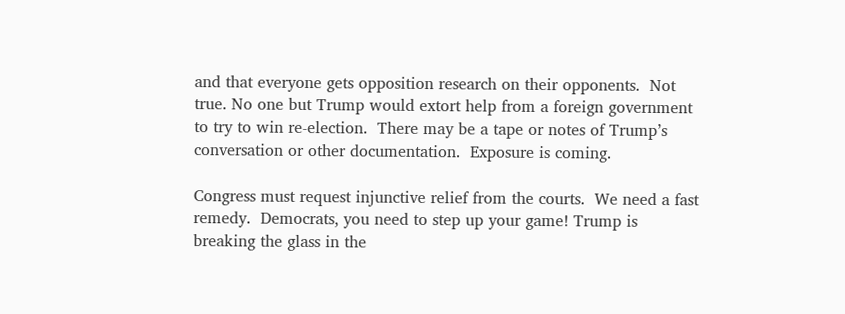and that everyone gets opposition research on their opponents.  Not true. No one but Trump would extort help from a foreign government to try to win re-election.  There may be a tape or notes of Trump’s conversation or other documentation.  Exposure is coming.

Congress must request injunctive relief from the courts.  We need a fast remedy.  Democrats, you need to step up your game! Trump is breaking the glass in the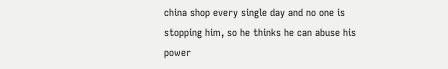china shop every single day and no one is stopping him, so he thinks he can abuse his power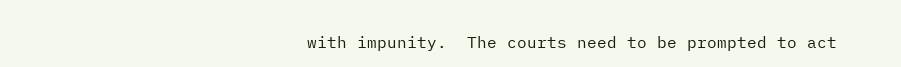with impunity.  The courts need to be prompted to act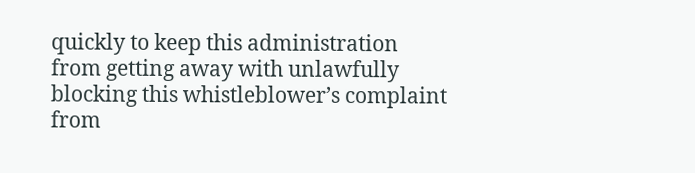quickly to keep this administration from getting away with unlawfully blocking this whistleblower’s complaint from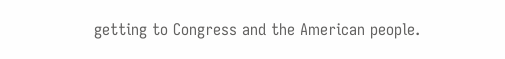getting to Congress and the American people.